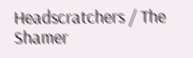Headscratchers / The Shamer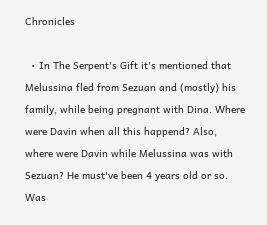Chronicles

  • In The Serpent's Gift it's mentioned that Melussina fled from Sezuan and (mostly) his family, while being pregnant with Dina. Where were Davin when all this happend? Also, where were Davin while Melussina was with Sezuan? He must've been 4 years old or so. Was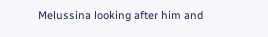Melussina looking after him and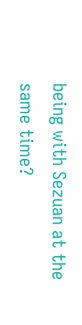being with Sezuan at the same time?